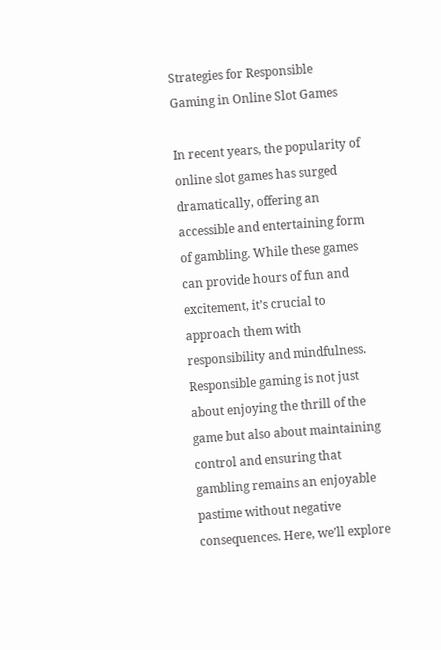Strategies for Responsible Gaming in Online Slot Games

In recent years, the popularity of online slot games has surged dramatically, offering an accessible and entertaining form of gambling. While these games can provide hours of fun and excitement, it’s crucial to approach them with responsibility and mindfulness. Responsible gaming is not just about enjoying the thrill of the game but also about maintaining control and ensuring that gambling remains an enjoyable pastime without negative consequences. Here, we’ll explore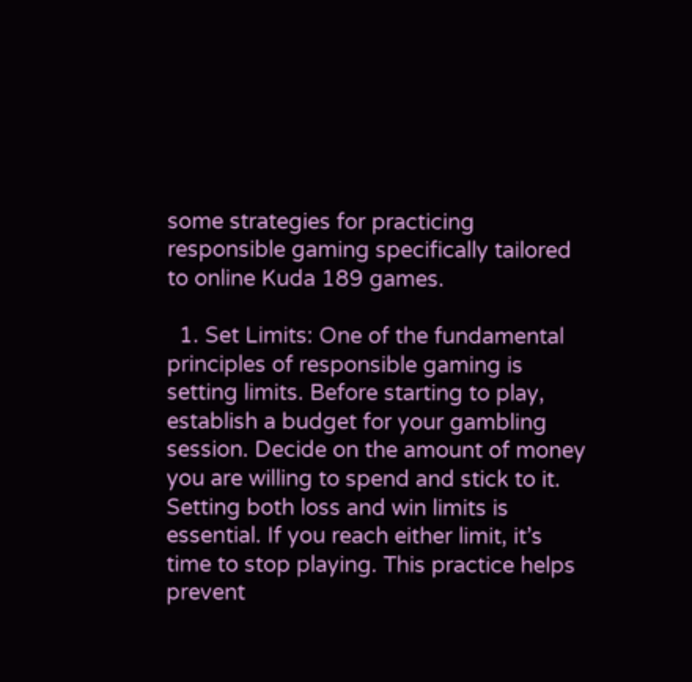some strategies for practicing responsible gaming specifically tailored to online Kuda 189 games.

  1. Set Limits: One of the fundamental principles of responsible gaming is setting limits. Before starting to play, establish a budget for your gambling session. Decide on the amount of money you are willing to spend and stick to it. Setting both loss and win limits is essential. If you reach either limit, it’s time to stop playing. This practice helps prevent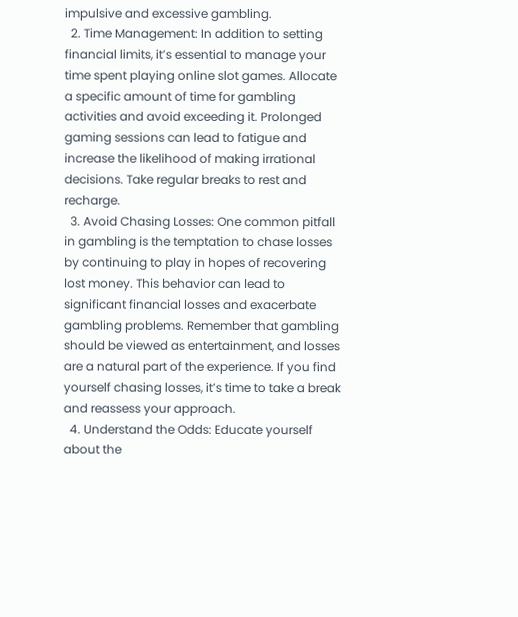impulsive and excessive gambling.
  2. Time Management: In addition to setting financial limits, it’s essential to manage your time spent playing online slot games. Allocate a specific amount of time for gambling activities and avoid exceeding it. Prolonged gaming sessions can lead to fatigue and increase the likelihood of making irrational decisions. Take regular breaks to rest and recharge.
  3. Avoid Chasing Losses: One common pitfall in gambling is the temptation to chase losses by continuing to play in hopes of recovering lost money. This behavior can lead to significant financial losses and exacerbate gambling problems. Remember that gambling should be viewed as entertainment, and losses are a natural part of the experience. If you find yourself chasing losses, it’s time to take a break and reassess your approach.
  4. Understand the Odds: Educate yourself about the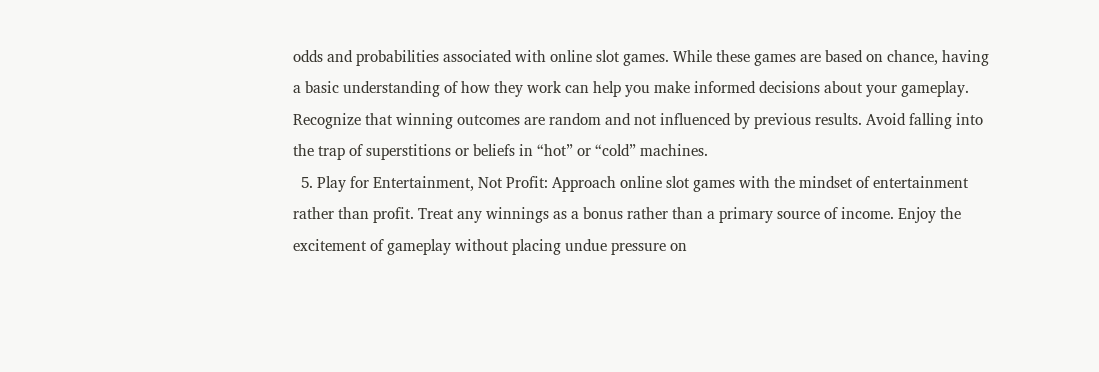odds and probabilities associated with online slot games. While these games are based on chance, having a basic understanding of how they work can help you make informed decisions about your gameplay. Recognize that winning outcomes are random and not influenced by previous results. Avoid falling into the trap of superstitions or beliefs in “hot” or “cold” machines.
  5. Play for Entertainment, Not Profit: Approach online slot games with the mindset of entertainment rather than profit. Treat any winnings as a bonus rather than a primary source of income. Enjoy the excitement of gameplay without placing undue pressure on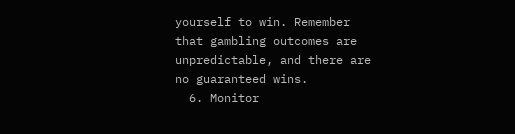yourself to win. Remember that gambling outcomes are unpredictable, and there are no guaranteed wins.
  6. Monitor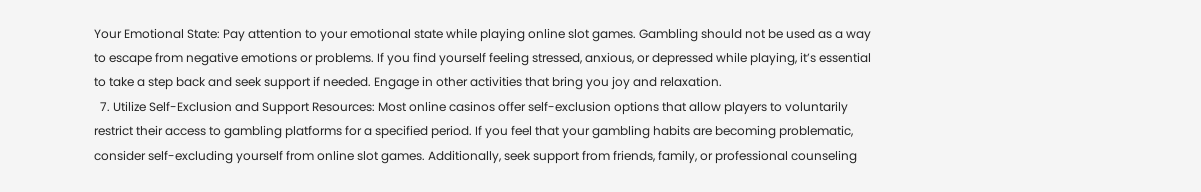Your Emotional State: Pay attention to your emotional state while playing online slot games. Gambling should not be used as a way to escape from negative emotions or problems. If you find yourself feeling stressed, anxious, or depressed while playing, it’s essential to take a step back and seek support if needed. Engage in other activities that bring you joy and relaxation.
  7. Utilize Self-Exclusion and Support Resources: Most online casinos offer self-exclusion options that allow players to voluntarily restrict their access to gambling platforms for a specified period. If you feel that your gambling habits are becoming problematic, consider self-excluding yourself from online slot games. Additionally, seek support from friends, family, or professional counseling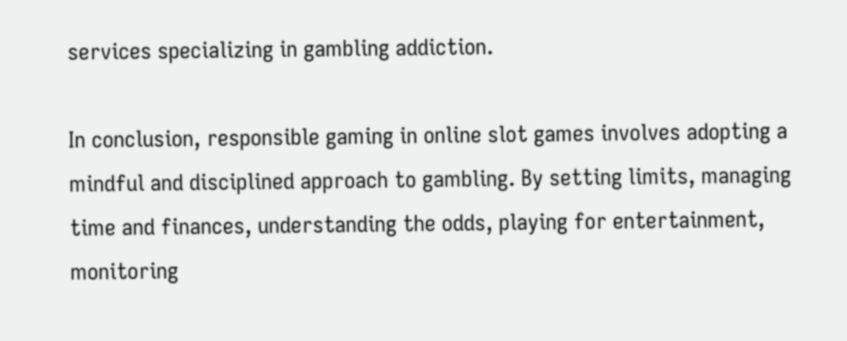services specializing in gambling addiction.

In conclusion, responsible gaming in online slot games involves adopting a mindful and disciplined approach to gambling. By setting limits, managing time and finances, understanding the odds, playing for entertainment, monitoring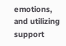emotions, and utilizing support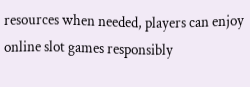resources when needed, players can enjoy online slot games responsibly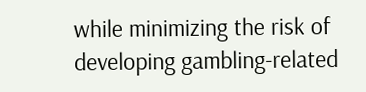while minimizing the risk of developing gambling-related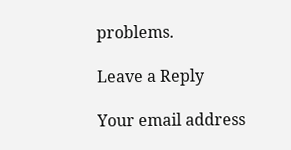problems.

Leave a Reply

Your email address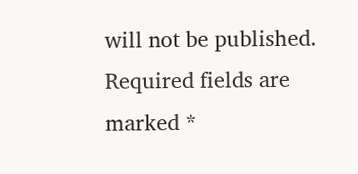will not be published. Required fields are marked *